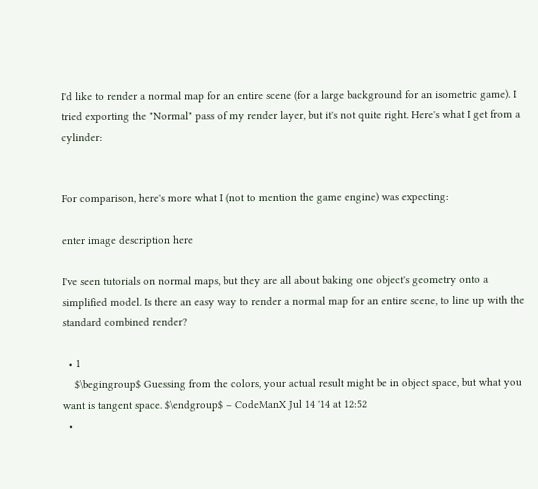I'd like to render a normal map for an entire scene (for a large background for an isometric game). I tried exporting the "Normal" pass of my render layer, but it's not quite right. Here's what I get from a cylinder:


For comparison, here's more what I (not to mention the game engine) was expecting:

enter image description here

I've seen tutorials on normal maps, but they are all about baking one object's geometry onto a simplified model. Is there an easy way to render a normal map for an entire scene, to line up with the standard combined render?

  • 1
    $\begingroup$ Guessing from the colors, your actual result might be in object space, but what you want is tangent space. $\endgroup$ – CodeManX Jul 14 '14 at 12:52
  •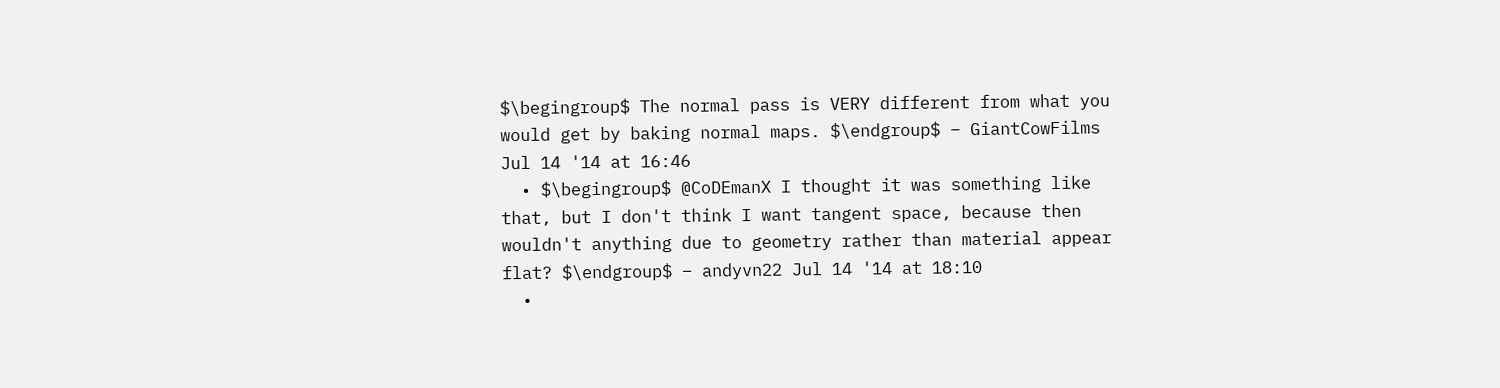$\begingroup$ The normal pass is VERY different from what you would get by baking normal maps. $\endgroup$ – GiantCowFilms Jul 14 '14 at 16:46
  • $\begingroup$ @CoDEmanX I thought it was something like that, but I don't think I want tangent space, because then wouldn't anything due to geometry rather than material appear flat? $\endgroup$ – andyvn22 Jul 14 '14 at 18:10
  •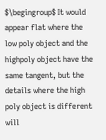$\begingroup$ It would appear flat where the low poly object and the highpoly object have the same tangent, but the details where the high poly object is different will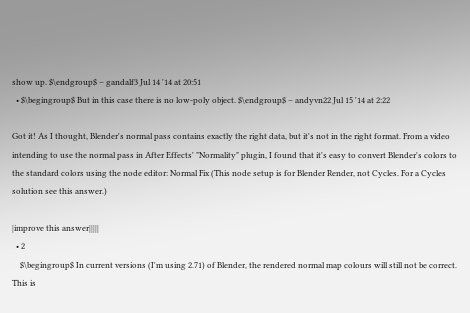show up. $\endgroup$ – gandalf3 Jul 14 '14 at 20:51
  • $\begingroup$ But in this case there is no low-poly object. $\endgroup$ – andyvn22 Jul 15 '14 at 2:22

Got it! As I thought, Blender's normal pass contains exactly the right data, but it's not in the right format. From a video intending to use the normal pass in After Effects' "Normality" plugin, I found that it's easy to convert Blender's colors to the standard colors using the node editor: Normal Fix (This node setup is for Blender Render, not Cycles. For a Cycles solution see this answer.)

|improve this answer|||||
  • 2
    $\begingroup$ In current versions (I'm using 2.71) of Blender, the rendered normal map colours will still not be correct. This is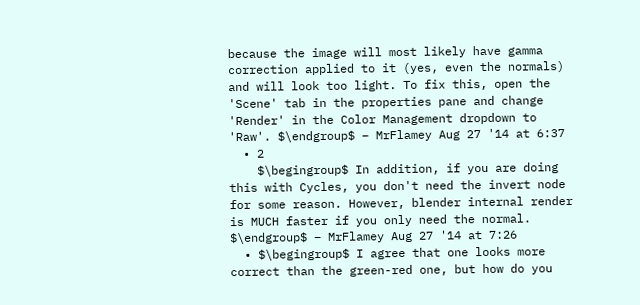because the image will most likely have gamma correction applied to it (yes, even the normals) and will look too light. To fix this, open the 'Scene' tab in the properties pane and change 'Render' in the Color Management dropdown to 'Raw'. $\endgroup$ – MrFlamey Aug 27 '14 at 6:37
  • 2
    $\begingroup$ In addition, if you are doing this with Cycles, you don't need the invert node for some reason. However, blender internal render is MUCH faster if you only need the normal. $\endgroup$ – MrFlamey Aug 27 '14 at 7:26
  • $\begingroup$ I agree that one looks more correct than the green-red one, but how do you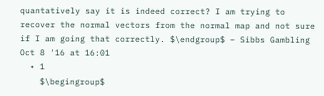quantatively say it is indeed correct? I am trying to recover the normal vectors from the normal map and not sure if I am going that correctly. $\endgroup$ – Sibbs Gambling Oct 8 '16 at 16:01
  • 1
    $\begingroup$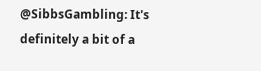@SibbsGambling: It's definitely a bit of a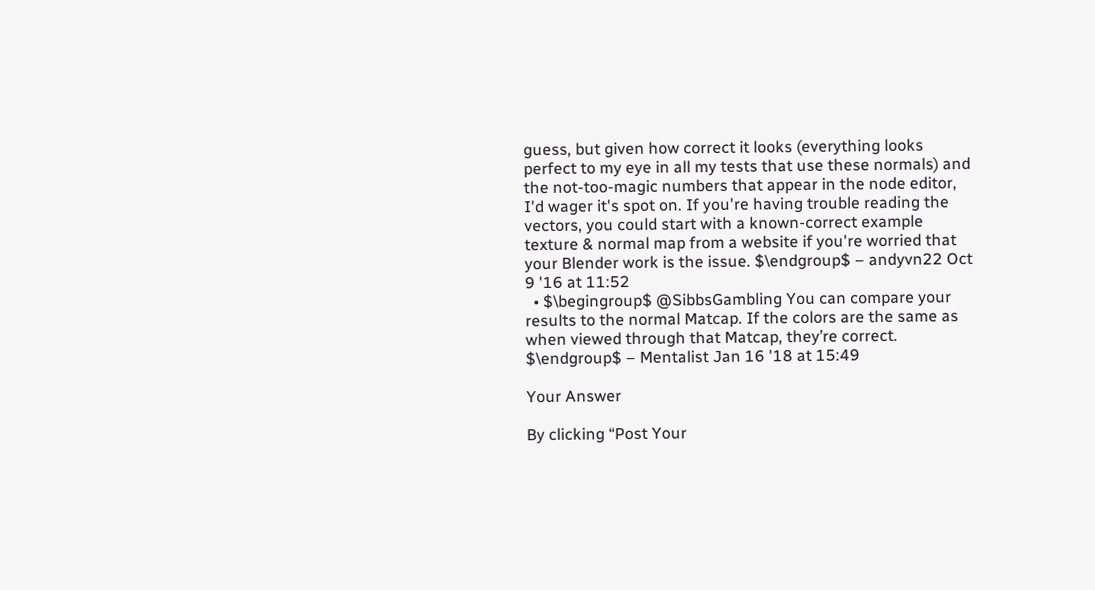guess, but given how correct it looks (everything looks perfect to my eye in all my tests that use these normals) and the not-too-magic numbers that appear in the node editor, I'd wager it's spot on. If you're having trouble reading the vectors, you could start with a known-correct example texture & normal map from a website if you're worried that your Blender work is the issue. $\endgroup$ – andyvn22 Oct 9 '16 at 11:52
  • $\begingroup$ @SibbsGambling You can compare your results to the normal Matcap. If the colors are the same as when viewed through that Matcap, they’re correct. $\endgroup$ – Mentalist Jan 16 '18 at 15:49

Your Answer

By clicking “Post Your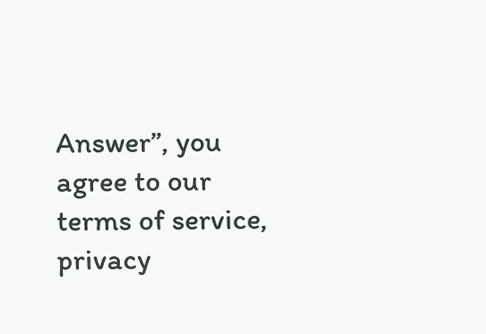Answer”, you agree to our terms of service, privacy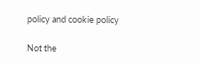policy and cookie policy

Not the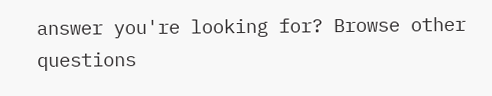answer you're looking for? Browse other questions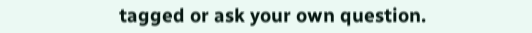tagged or ask your own question.